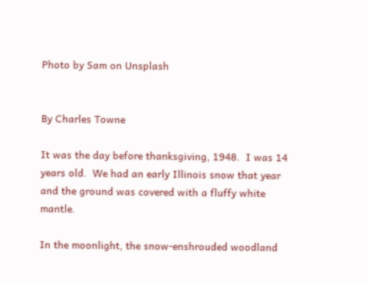Photo by Sam on Unsplash


By Charles Towne

It was the day before thanksgiving, 1948.  I was 14 years old.  We had an early Illinois snow that year and the ground was covered with a fluffy white mantle.

In the moonlight, the snow-enshrouded woodland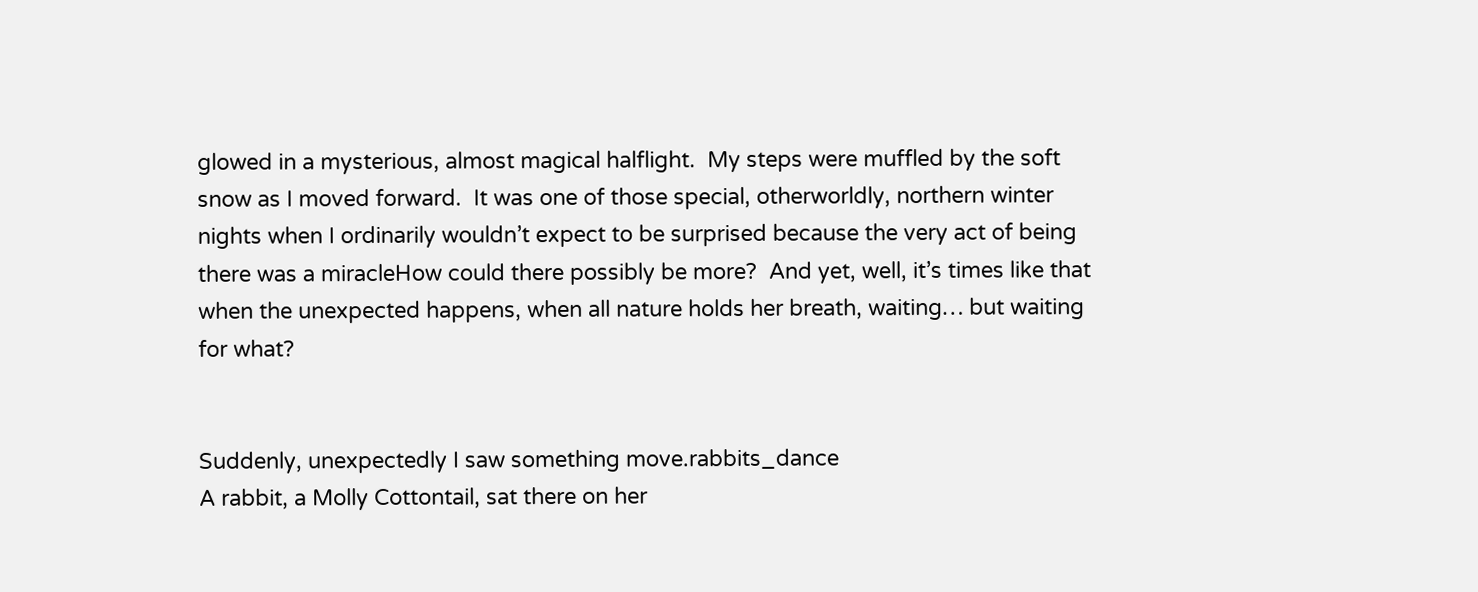glowed in a mysterious, almost magical halflight.  My steps were muffled by the soft snow as I moved forward.  It was one of those special, otherworldly, northern winter nights when I ordinarily wouldn’t expect to be surprised because the very act of being there was a miracleHow could there possibly be more?  And yet, well, it’s times like that when the unexpected happens, when all nature holds her breath, waiting… but waiting for what?


Suddenly, unexpectedly I saw something move.rabbits_dance
A rabbit, a Molly Cottontail, sat there on her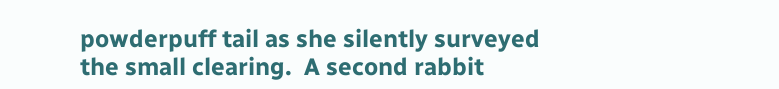powderpuff tail as she silently surveyed the small clearing.  A second rabbit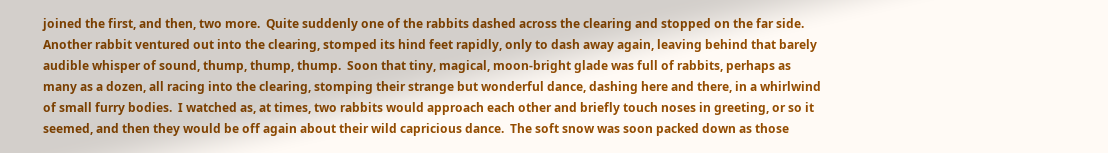joined the first, and then, two more.  Quite suddenly one of the rabbits dashed across the clearing and stopped on the far side.  Another rabbit ventured out into the clearing, stomped its hind feet rapidly, only to dash away again, leaving behind that barely audible whisper of sound, thump, thump, thump.  Soon that tiny, magical, moon-bright glade was full of rabbits, perhaps as many as a dozen, all racing into the clearing, stomping their strange but wonderful dance, dashing here and there, in a whirlwind of small furry bodies.  I watched as, at times, two rabbits would approach each other and briefly touch noses in greeting, or so it seemed, and then they would be off again about their wild capricious dance.  The soft snow was soon packed down as those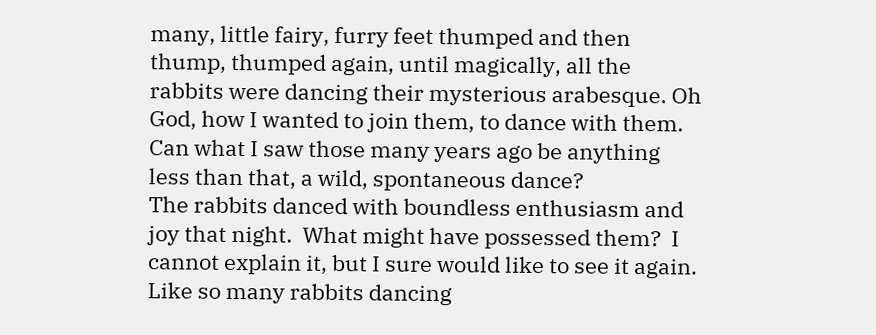many, little fairy, furry feet thumped and then thump, thumped again, until magically, all the rabbits were dancing their mysterious arabesque. Oh God, how I wanted to join them, to dance with them.
Can what I saw those many years ago be anything less than that, a wild, spontaneous dance?
The rabbits danced with boundless enthusiasm and joy that night.  What might have possessed them?  I cannot explain it, but I sure would like to see it again.
Like so many rabbits dancing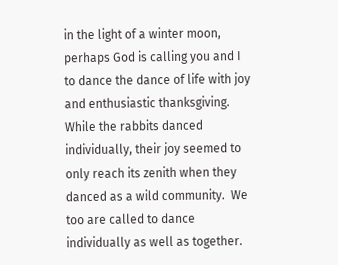in the light of a winter moon, perhaps God is calling you and I to dance the dance of life with joy and enthusiastic thanksgiving.  While the rabbits danced individually, their joy seemed to only reach its zenith when they danced as a wild community.  We too are called to dance individually as well as together.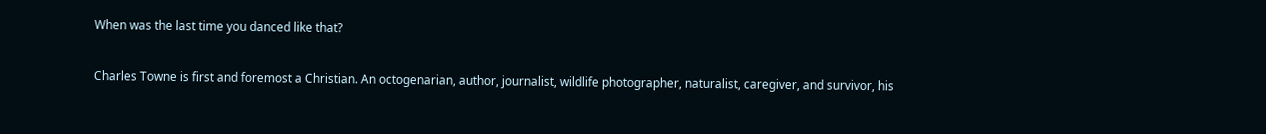When was the last time you danced like that?

Charles Towne is first and foremost a Christian. An octogenarian, author, journalist, wildlife photographer, naturalist, caregiver, and survivor, his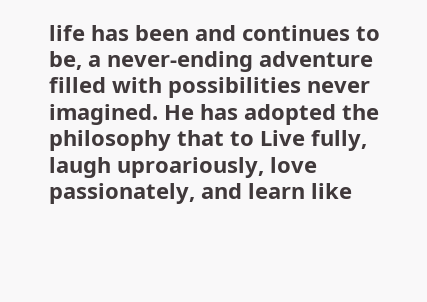life has been and continues to be, a never-ending adventure filled with possibilities never imagined. He has adopted the philosophy that to Live fully, laugh uproariously, love passionately, and learn like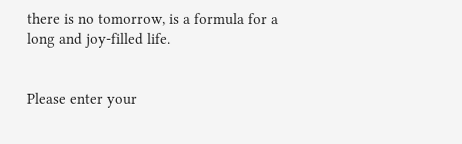there is no tomorrow, is a formula for a long and joy-filled life.


Please enter your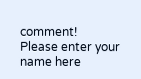comment!
Please enter your name here